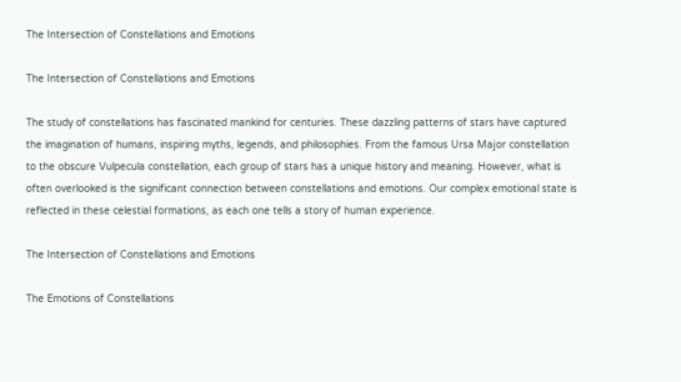The Intersection of Constellations and Emotions

The Intersection of Constellations and Emotions

The study of constellations has fascinated mankind for centuries. These dazzling patterns of stars have captured the imagination of humans, inspiring myths, legends, and philosophies. From the famous Ursa Major constellation to the obscure Vulpecula constellation, each group of stars has a unique history and meaning. However, what is often overlooked is the significant connection between constellations and emotions. Our complex emotional state is reflected in these celestial formations, as each one tells a story of human experience.

The Intersection of Constellations and Emotions

The Emotions of Constellations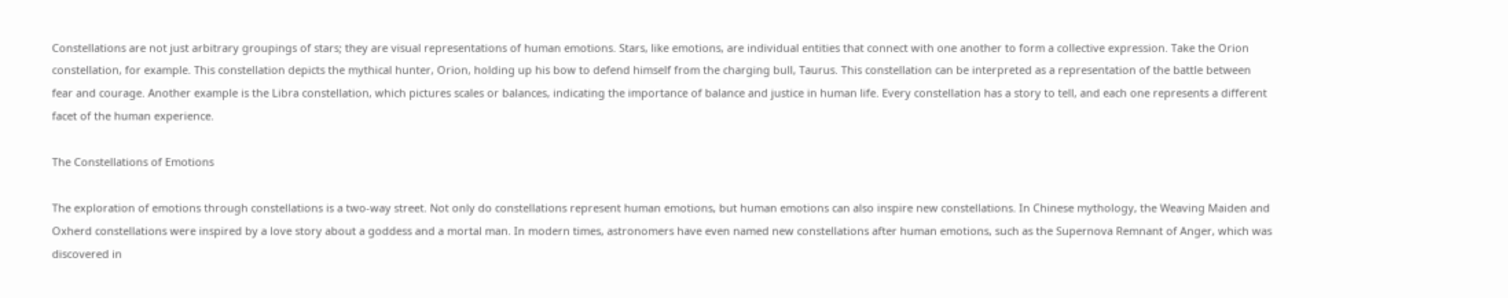Constellations are not just arbitrary groupings of stars; they are visual representations of human emotions. Stars, like emotions, are individual entities that connect with one another to form a collective expression. Take the Orion constellation, for example. This constellation depicts the mythical hunter, Orion, holding up his bow to defend himself from the charging bull, Taurus. This constellation can be interpreted as a representation of the battle between fear and courage. Another example is the Libra constellation, which pictures scales or balances, indicating the importance of balance and justice in human life. Every constellation has a story to tell, and each one represents a different facet of the human experience.

The Constellations of Emotions

The exploration of emotions through constellations is a two-way street. Not only do constellations represent human emotions, but human emotions can also inspire new constellations. In Chinese mythology, the Weaving Maiden and Oxherd constellations were inspired by a love story about a goddess and a mortal man. In modern times, astronomers have even named new constellations after human emotions, such as the Supernova Remnant of Anger, which was discovered in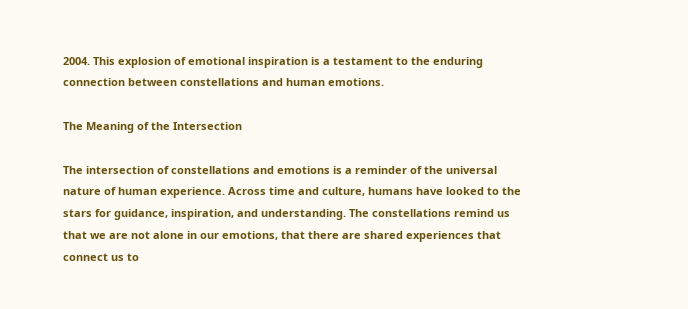2004. This explosion of emotional inspiration is a testament to the enduring connection between constellations and human emotions.

The Meaning of the Intersection

The intersection of constellations and emotions is a reminder of the universal nature of human experience. Across time and culture, humans have looked to the stars for guidance, inspiration, and understanding. The constellations remind us that we are not alone in our emotions, that there are shared experiences that connect us to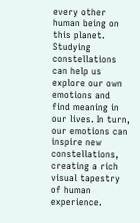every other human being on this planet. Studying constellations can help us explore our own emotions and find meaning in our lives. In turn, our emotions can inspire new constellations, creating a rich visual tapestry of human experience.